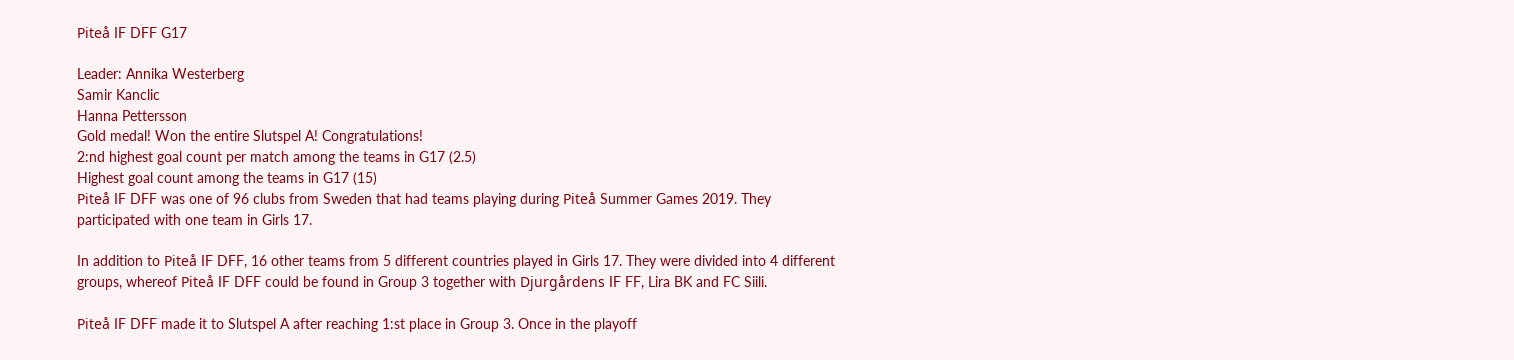Piteå IF DFF G17

Leader: Annika Westerberg
Samir Kanclic
Hanna Pettersson
Gold medal! Won the entire Slutspel A! Congratulations!
2:nd highest goal count per match among the teams in G17 (2.5)
Highest goal count among the teams in G17 (15)
Piteå IF DFF was one of 96 clubs from Sweden that had teams playing during Piteå Summer Games 2019. They participated with one team in Girls 17.

In addition to Piteå IF DFF, 16 other teams from 5 different countries played in Girls 17. They were divided into 4 different groups, whereof Piteå IF DFF could be found in Group 3 together with Djurgårdens IF FF, Lira BK and FC Siili.

Piteå IF DFF made it to Slutspel A after reaching 1:st place in Group 3. Once in the playoff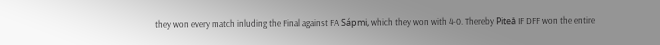they won every match inluding the Final against FA Sápmi, which they won with 4-0. Thereby Piteå IF DFF won the entire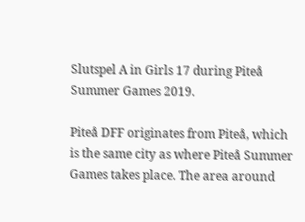Slutspel A in Girls 17 during Piteå Summer Games 2019.

Piteå DFF originates from Piteå, which is the same city as where Piteå Summer Games takes place. The area around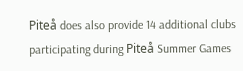Piteå does also provide 14 additional clubs participating during Piteå Summer Games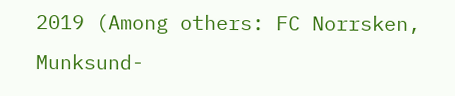2019 (Among others: FC Norrsken, Munksund-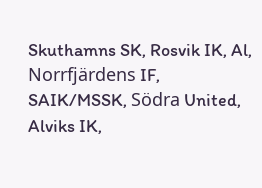Skuthamns SK, Rosvik IK, Al, Norrfjärdens IF, SAIK/MSSK, Södra United, Alviks IK,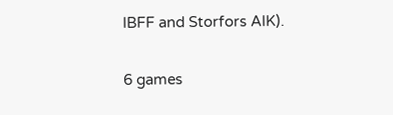IBFF and Storfors AIK).

6 games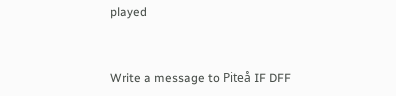played


Write a message to Piteå IF DFF